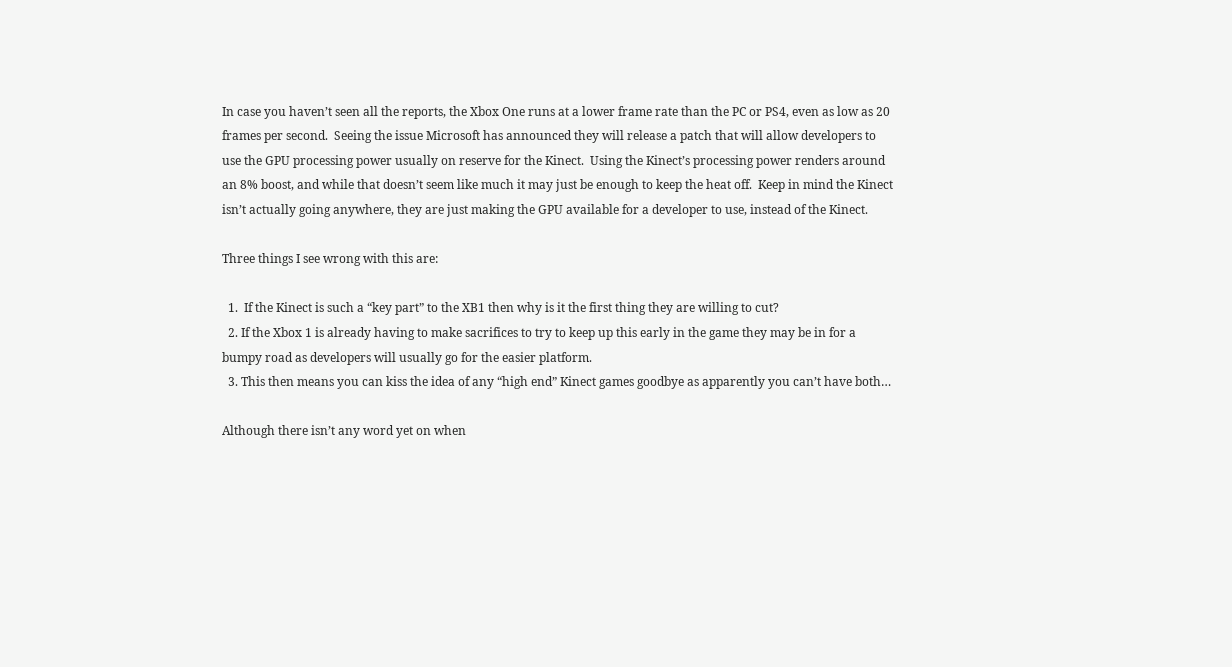In case you haven’t seen all the reports, the Xbox One runs at a lower frame rate than the PC or PS4, even as low as 20 frames per second.  Seeing the issue Microsoft has announced they will release a patch that will allow developers to use the GPU processing power usually on reserve for the Kinect.  Using the Kinect’s processing power renders around an 8% boost, and while that doesn’t seem like much it may just be enough to keep the heat off.  Keep in mind the Kinect isn’t actually going anywhere, they are just making the GPU available for a developer to use, instead of the Kinect.

Three things I see wrong with this are:

  1.  If the Kinect is such a “key part” to the XB1 then why is it the first thing they are willing to cut?
  2. If the Xbox 1 is already having to make sacrifices to try to keep up this early in the game they may be in for a bumpy road as developers will usually go for the easier platform.
  3. This then means you can kiss the idea of any “high end” Kinect games goodbye as apparently you can’t have both…

Although there isn’t any word yet on when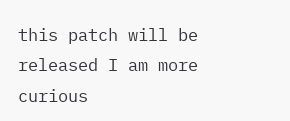this patch will be released I am more curious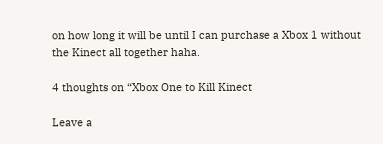on how long it will be until I can purchase a Xbox 1 without the Kinect all together haha.

4 thoughts on “Xbox One to Kill Kinect

Leave a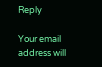Reply

Your email address will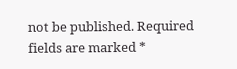not be published. Required fields are marked *